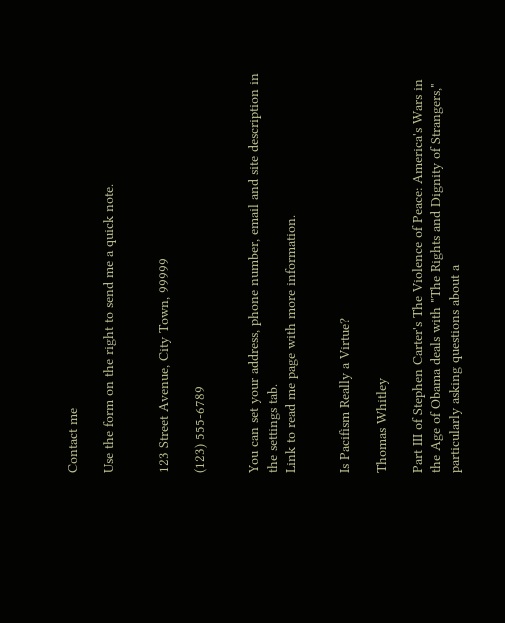Contact me

Use the form on the right to send me a quick note.


123 Street Avenue, City Town, 99999

(123) 555-6789


You can set your address, phone number, email and site description in the settings tab.
Link to read me page with more information.


Is Pacifism Really a Virtue?

Thomas Whitley

Part III of Stephen Carter's The Violence of Peace: America's Wars in the Age of Obama deals with "The Rights and Dignity of Strangers," particularly asking questions about a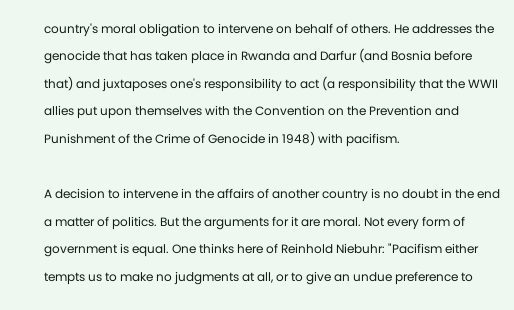country's moral obligation to intervene on behalf of others. He addresses the genocide that has taken place in Rwanda and Darfur (and Bosnia before that) and juxtaposes one's responsibility to act (a responsibility that the WWII allies put upon themselves with the Convention on the Prevention and Punishment of the Crime of Genocide in 1948) with pacifism.

A decision to intervene in the affairs of another country is no doubt in the end a matter of politics. But the arguments for it are moral. Not every form of government is equal. One thinks here of Reinhold Niebuhr: "Pacifism either tempts us to make no judgments at all, or to give an undue preference to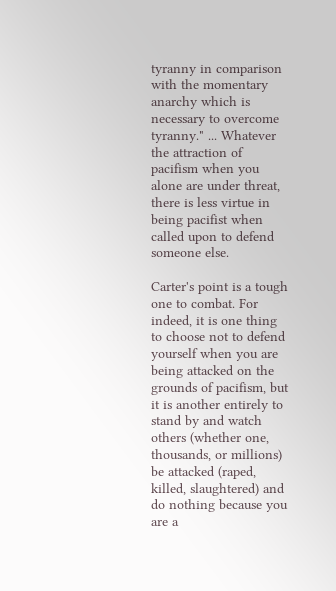tyranny in comparison with the momentary anarchy which is necessary to overcome tyranny." ... Whatever the attraction of pacifism when you alone are under threat, there is less virtue in being pacifist when called upon to defend someone else.

Carter's point is a tough one to combat. For indeed, it is one thing to choose not to defend yourself when you are being attacked on the grounds of pacifism, but it is another entirely to stand by and watch others (whether one, thousands, or millions) be attacked (raped, killed, slaughtered) and do nothing because you are a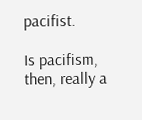pacifist.

Is pacifism, then, really a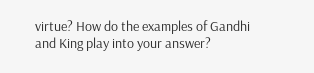virtue? How do the examples of Gandhi and King play into your answer?